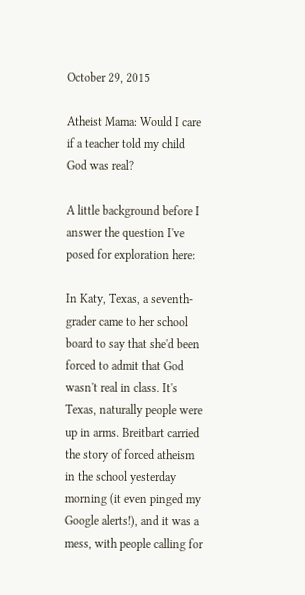October 29, 2015

Atheist Mama: Would I care if a teacher told my child God was real?

A little background before I answer the question I've posed for exploration here:

In Katy, Texas, a seventh-grader came to her school board to say that she'd been forced to admit that God wasn't real in class. It's Texas, naturally people were up in arms. Breitbart carried the story of forced atheism in the school yesterday morning (it even pinged my Google alerts!), and it was a mess, with people calling for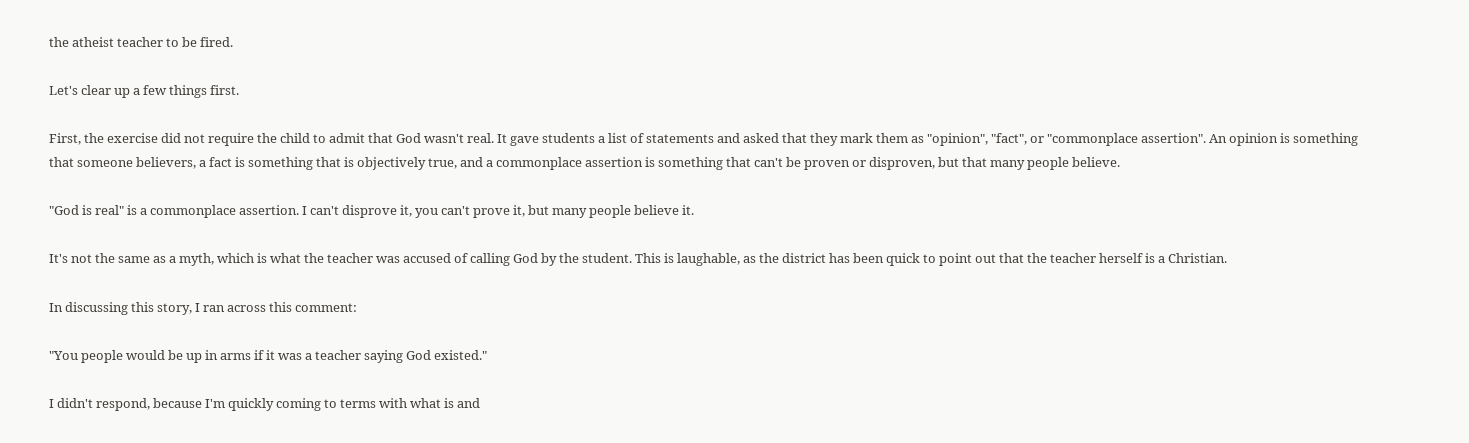the atheist teacher to be fired.

Let's clear up a few things first.

First, the exercise did not require the child to admit that God wasn't real. It gave students a list of statements and asked that they mark them as "opinion", "fact", or "commonplace assertion". An opinion is something that someone believers, a fact is something that is objectively true, and a commonplace assertion is something that can't be proven or disproven, but that many people believe.

"God is real" is a commonplace assertion. I can't disprove it, you can't prove it, but many people believe it.

It's not the same as a myth, which is what the teacher was accused of calling God by the student. This is laughable, as the district has been quick to point out that the teacher herself is a Christian.

In discussing this story, I ran across this comment:

"You people would be up in arms if it was a teacher saying God existed."

I didn't respond, because I'm quickly coming to terms with what is and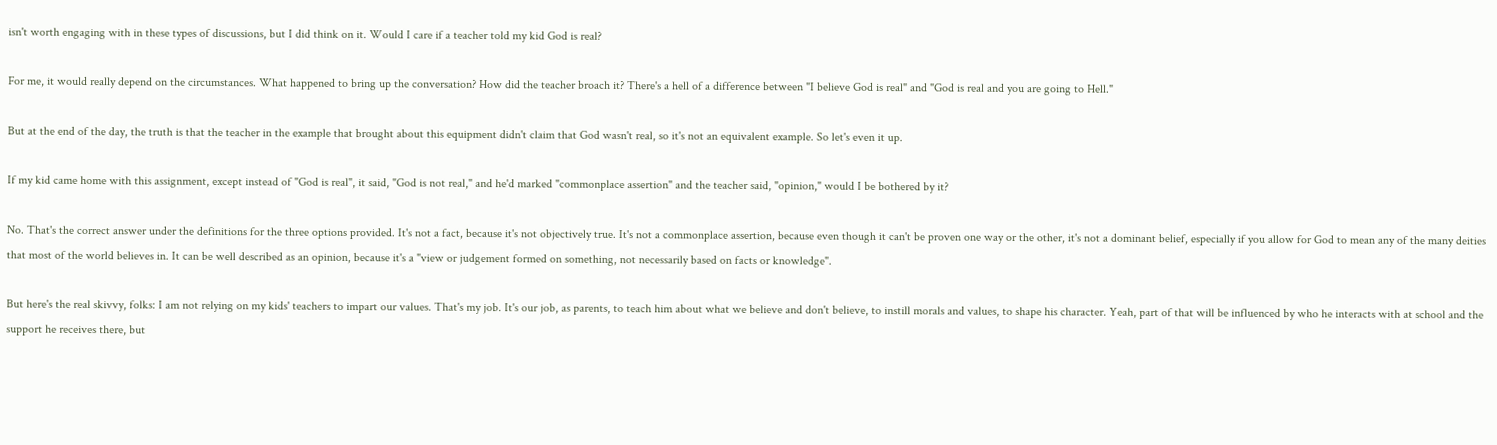isn't worth engaging with in these types of discussions, but I did think on it. Would I care if a teacher told my kid God is real?

For me, it would really depend on the circumstances. What happened to bring up the conversation? How did the teacher broach it? There's a hell of a difference between "I believe God is real" and "God is real and you are going to Hell."

But at the end of the day, the truth is that the teacher in the example that brought about this equipment didn't claim that God wasn't real, so it's not an equivalent example. So let's even it up.

If my kid came home with this assignment, except instead of "God is real", it said, "God is not real," and he'd marked "commonplace assertion" and the teacher said, "opinion," would I be bothered by it?

No. That's the correct answer under the definitions for the three options provided. It's not a fact, because it's not objectively true. It's not a commonplace assertion, because even though it can't be proven one way or the other, it's not a dominant belief, especially if you allow for God to mean any of the many deities that most of the world believes in. It can be well described as an opinion, because it's a "view or judgement formed on something, not necessarily based on facts or knowledge".

But here's the real skivvy, folks: I am not relying on my kids' teachers to impart our values. That's my job. It's our job, as parents, to teach him about what we believe and don't believe, to instill morals and values, to shape his character. Yeah, part of that will be influenced by who he interacts with at school and the support he receives there, but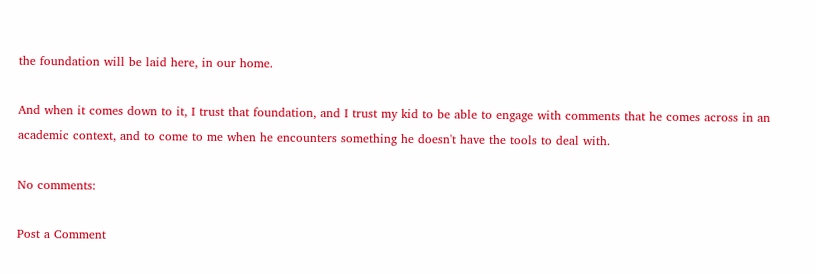the foundation will be laid here, in our home.

And when it comes down to it, I trust that foundation, and I trust my kid to be able to engage with comments that he comes across in an academic context, and to come to me when he encounters something he doesn't have the tools to deal with.

No comments:

Post a Comment